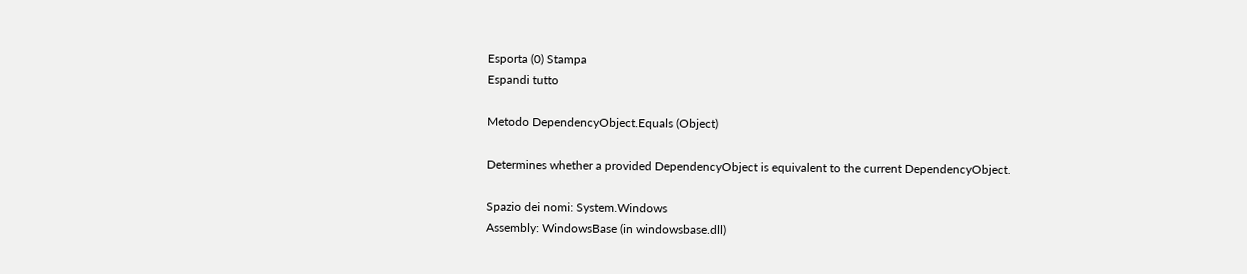Esporta (0) Stampa
Espandi tutto

Metodo DependencyObject.Equals (Object)

Determines whether a provided DependencyObject is equivalent to the current DependencyObject.

Spazio dei nomi: System.Windows
Assembly: WindowsBase (in windowsbase.dll)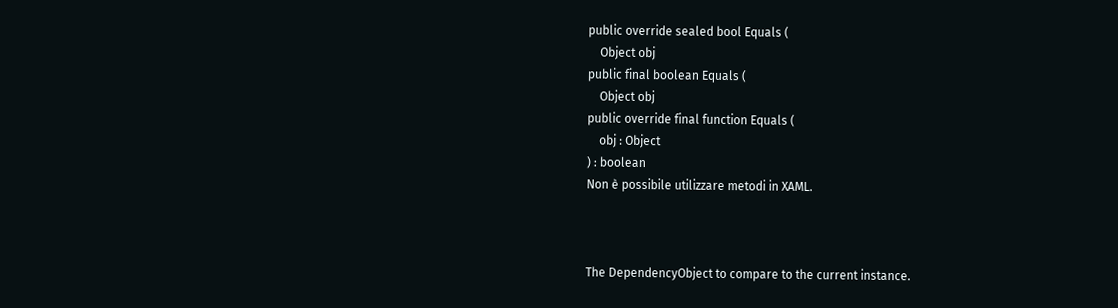public override sealed bool Equals (
    Object obj
public final boolean Equals (
    Object obj
public override final function Equals (
    obj : Object
) : boolean
Non è possibile utilizzare metodi in XAML.



The DependencyObject to compare to the current instance.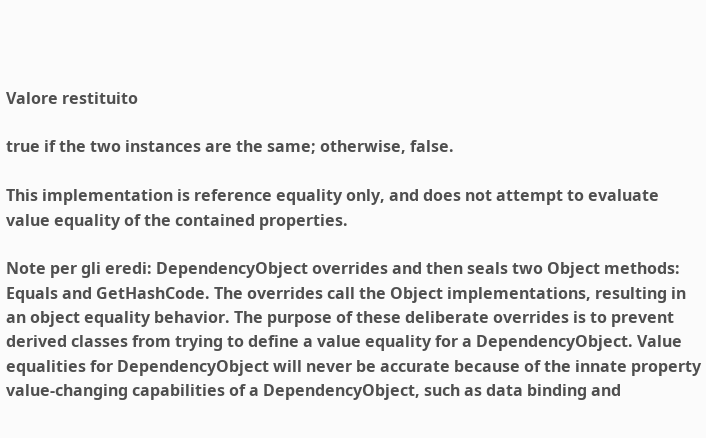Valore restituito

true if the two instances are the same; otherwise, false.

This implementation is reference equality only, and does not attempt to evaluate value equality of the contained properties.

Note per gli eredi: DependencyObject overrides and then seals two Object methods: Equals and GetHashCode. The overrides call the Object implementations, resulting in an object equality behavior. The purpose of these deliberate overrides is to prevent derived classes from trying to define a value equality for a DependencyObject. Value equalities for DependencyObject will never be accurate because of the innate property value-changing capabilities of a DependencyObject, such as data binding and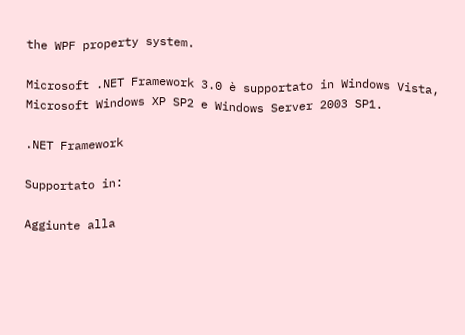the WPF property system.

Microsoft .NET Framework 3.0 è supportato in Windows Vista, Microsoft Windows XP SP2 e Windows Server 2003 SP1.

.NET Framework

Supportato in:

Aggiunte alla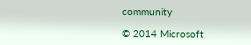community

© 2014 Microsoft